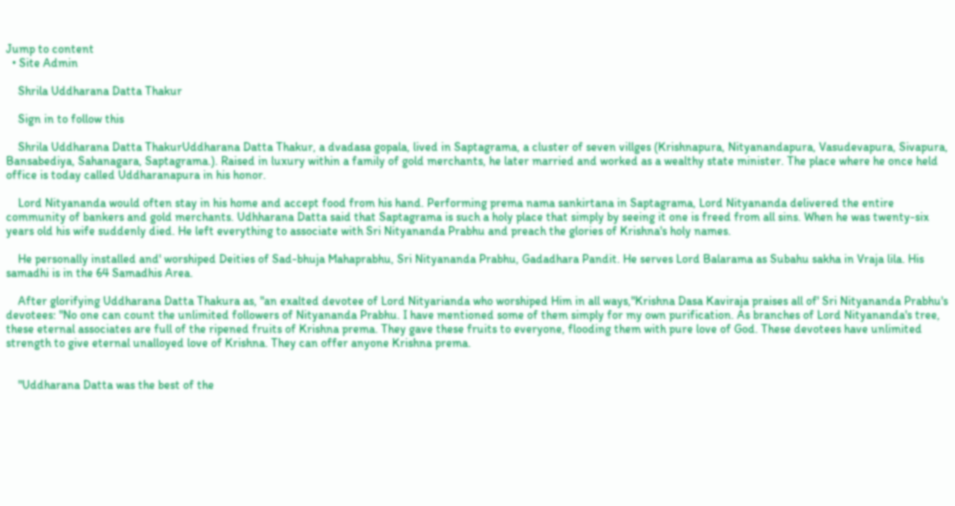Jump to content
  • Site Admin

    Shrila Uddharana Datta Thakur

    Sign in to follow this

    Shrila Uddharana Datta ThakurUddharana Datta Thakur, a dvadasa gopala, lived in Saptagrama, a cluster of seven villges (Krishnapura, Nityanandapura, Vasudevapura, Sivapura, Bansabediya, Sahanagara, Saptagrama.). Raised in luxury within a family of gold merchants, he later married and worked as a wealthy state minister. The place where he once held office is today called Uddharanapura in his honor.

    Lord Nityananda would often stay in his home and accept food from his hand. Performing prema nama sankirtana in Saptagrama, Lord Nityananda delivered the entire community of bankers and gold merchants. Udhharana Datta said that Saptagrama is such a holy place that simply by seeing it one is freed from all sins. When he was twenty-six years old his wife suddenly died. He left everything to associate with Sri Nityananda Prabhu and preach the glories of Krishna's holy names.

    He personally installed and' worshiped Deities of Sad-bhuja Mahaprabhu, Sri Nityananda Prabhu, Gadadhara Pandit. He serves Lord Balarama as Subahu sakha in Vraja lila. His samadhi is in the 64 Samadhis Area.

    After glorifying Uddharana Datta Thakura as, "an exalted devotee of Lord Nityarianda who worshiped Him in all ways,"Krishna Dasa Kaviraja praises all of' Sri Nityananda Prabhu's devotees: "No one can count the unlimited followers of Nityananda Prabhu. I have mentioned some of them simply for my own purification. As branches of Lord Nityananda's tree, these eternal associates are full of the ripened fruits of Krishna prema. They gave these fruits to everyone, flooding them with pure love of God. These devotees have unlimited strength to give eternal unalloyed love of Krishna. They can offer anyone Krishna prema.


    "Uddharana Datta was the best of the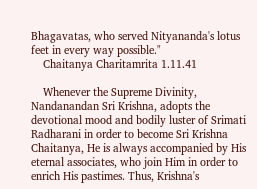Bhagavatas, who served Nityananda's lotus feet in every way possible."
    Chaitanya Charitamrita 1.11.41

    Whenever the Supreme Divinity, Nandanandan Sri Krishna, adopts the devotional mood and bodily luster of Srimati Radharani in order to become Sri Krishna Chaitanya, He is always accompanied by His eternal associates, who join Him in order to enrich His pastimes. Thus, Krishna's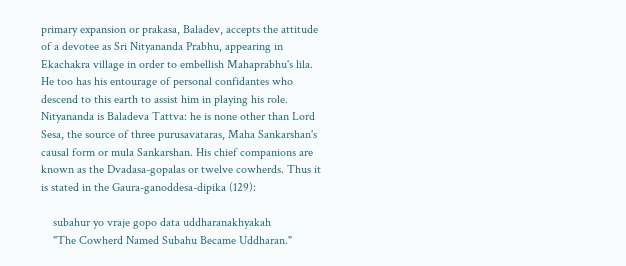primary expansion or prakasa, Baladev, accepts the attitude of a devotee as Sri Nityananda Prabhu, appearing in Ekachakra village in order to embellish Mahaprabhu's lila. He too has his entourage of personal confidantes who descend to this earth to assist him in playing his role. Nityananda is Baladeva Tattva: he is none other than Lord Sesa, the source of three purusavataras, Maha Sankarshan's causal form or mula Sankarshan. His chief companions are known as the Dvadasa-gopalas or twelve cowherds. Thus it is stated in the Gaura-ganoddesa-dipika (129):

    subahur yo vraje gopo data uddharanakhyakah
    "The Cowherd Named Subahu Became Uddharan."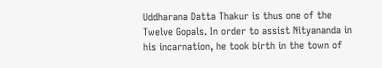Uddharana Datta Thakur is thus one of the Twelve Gopals. In order to assist Nityananda in his incarnation, he took birth in the town of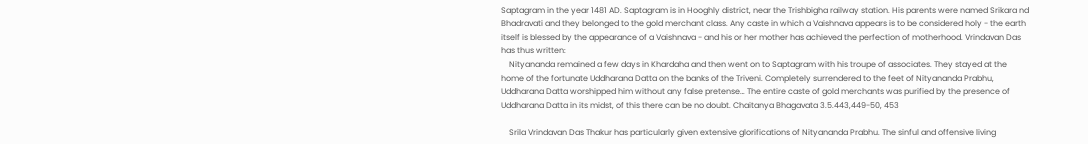Saptagram in the year 1481 AD. Saptagram is in Hooghly district, near the Trishbigha railway station. His parents were named Srikara nd Bhadravati and they belonged to the gold merchant class. Any caste in which a Vaishnava appears is to be considered holy - the earth itself is blessed by the appearance of a Vaishnava - and his or her mother has achieved the perfection of motherhood. Vrindavan Das has thus written:
    Nityananda remained a few days in Khardaha and then went on to Saptagram with his troupe of associates. They stayed at the home of the fortunate Uddharana Datta on the banks of the Triveni. Completely surrendered to the feet of Nityananda Prabhu, Uddharana Datta worshipped him without any false pretense… The entire caste of gold merchants was purified by the presence of Uddharana Datta in its midst, of this there can be no doubt. Chaitanya Bhagavata 3.5.443,449-50, 453

    Srila Vrindavan Das Thakur has particularly given extensive glorifications of Nityananda Prabhu. The sinful and offensive living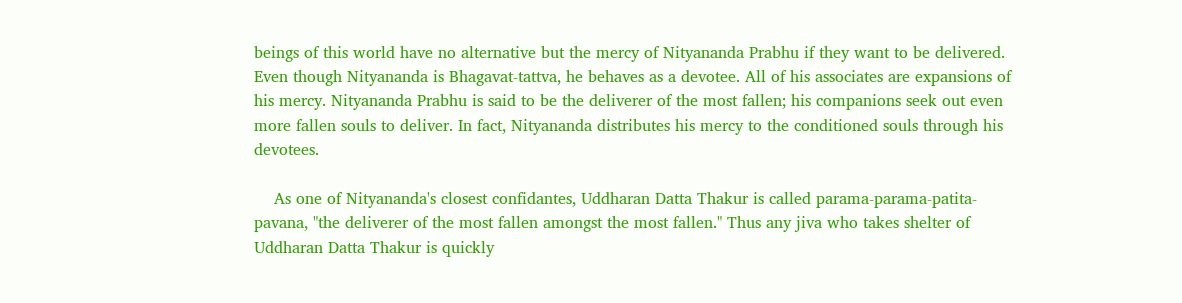beings of this world have no alternative but the mercy of Nityananda Prabhu if they want to be delivered. Even though Nityananda is Bhagavat-tattva, he behaves as a devotee. All of his associates are expansions of his mercy. Nityananda Prabhu is said to be the deliverer of the most fallen; his companions seek out even more fallen souls to deliver. In fact, Nityananda distributes his mercy to the conditioned souls through his devotees.

    As one of Nityananda's closest confidantes, Uddharan Datta Thakur is called parama-parama-patita-pavana, "the deliverer of the most fallen amongst the most fallen." Thus any jiva who takes shelter of Uddharan Datta Thakur is quickly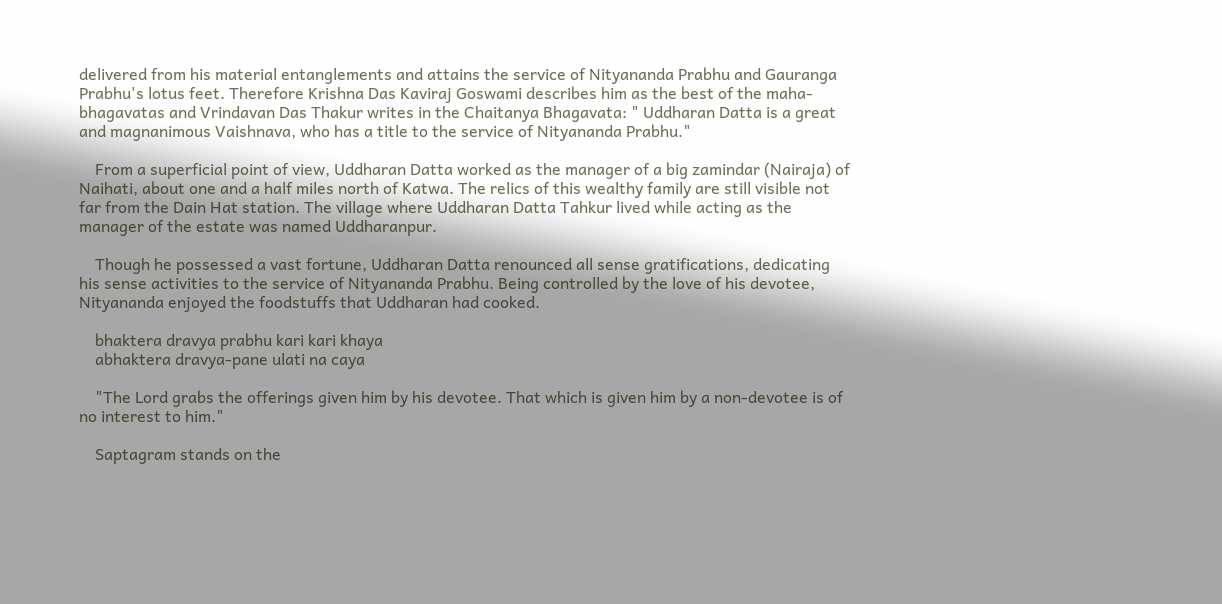delivered from his material entanglements and attains the service of Nityananda Prabhu and Gauranga Prabhu's lotus feet. Therefore Krishna Das Kaviraj Goswami describes him as the best of the maha-bhagavatas and Vrindavan Das Thakur writes in the Chaitanya Bhagavata: " Uddharan Datta is a great and magnanimous Vaishnava, who has a title to the service of Nityananda Prabhu."

    From a superficial point of view, Uddharan Datta worked as the manager of a big zamindar (Nairaja) of Naihati, about one and a half miles north of Katwa. The relics of this wealthy family are still visible not far from the Dain Hat station. The village where Uddharan Datta Tahkur lived while acting as the manager of the estate was named Uddharanpur.

    Though he possessed a vast fortune, Uddharan Datta renounced all sense gratifications, dedicating his sense activities to the service of Nityananda Prabhu. Being controlled by the love of his devotee, Nityananda enjoyed the foodstuffs that Uddharan had cooked.

    bhaktera dravya prabhu kari kari khaya
    abhaktera dravya-pane ulati na caya

    "The Lord grabs the offerings given him by his devotee. That which is given him by a non-devotee is of no interest to him."

    Saptagram stands on the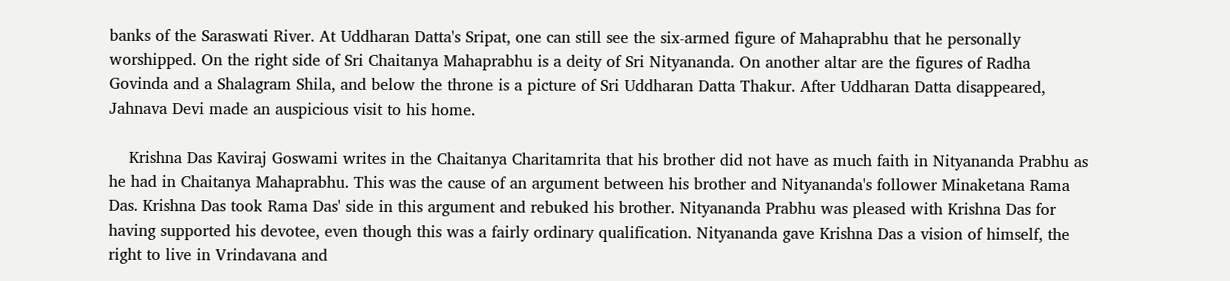banks of the Saraswati River. At Uddharan Datta's Sripat, one can still see the six-armed figure of Mahaprabhu that he personally worshipped. On the right side of Sri Chaitanya Mahaprabhu is a deity of Sri Nityananda. On another altar are the figures of Radha Govinda and a Shalagram Shila, and below the throne is a picture of Sri Uddharan Datta Thakur. After Uddharan Datta disappeared, Jahnava Devi made an auspicious visit to his home.

    Krishna Das Kaviraj Goswami writes in the Chaitanya Charitamrita that his brother did not have as much faith in Nityananda Prabhu as he had in Chaitanya Mahaprabhu. This was the cause of an argument between his brother and Nityananda's follower Minaketana Rama Das. Krishna Das took Rama Das' side in this argument and rebuked his brother. Nityananda Prabhu was pleased with Krishna Das for having supported his devotee, even though this was a fairly ordinary qualification. Nityananda gave Krishna Das a vision of himself, the right to live in Vrindavana and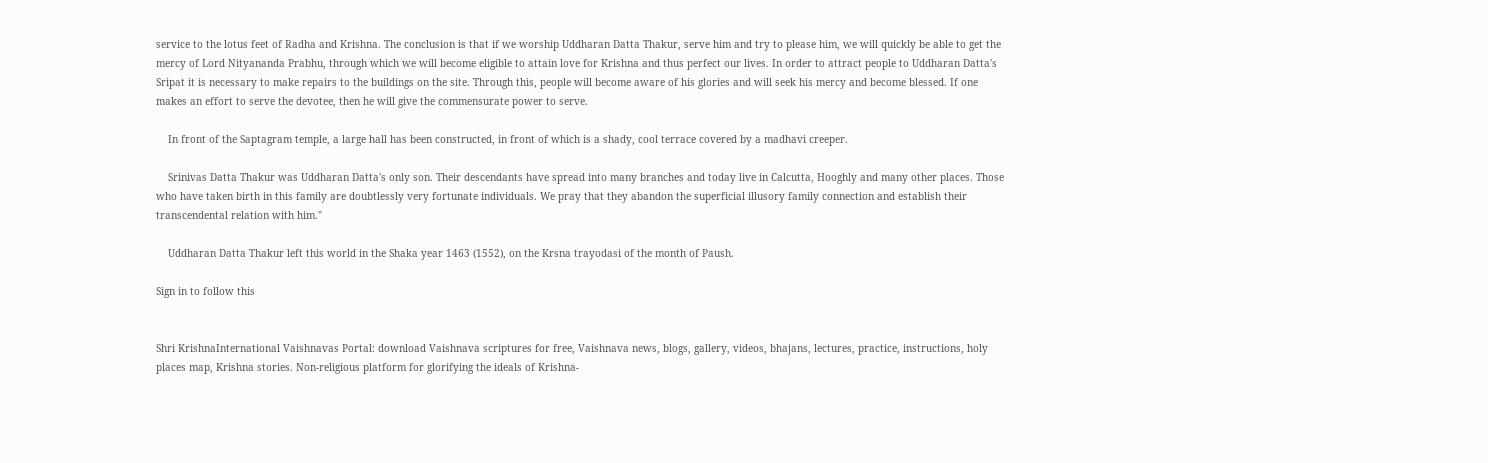service to the lotus feet of Radha and Krishna. The conclusion is that if we worship Uddharan Datta Thakur, serve him and try to please him, we will quickly be able to get the mercy of Lord Nityananda Prabhu, through which we will become eligible to attain love for Krishna and thus perfect our lives. In order to attract people to Uddharan Datta's Sripat it is necessary to make repairs to the buildings on the site. Through this, people will become aware of his glories and will seek his mercy and become blessed. If one makes an effort to serve the devotee, then he will give the commensurate power to serve.

    In front of the Saptagram temple, a large hall has been constructed, in front of which is a shady, cool terrace covered by a madhavi creeper.

    Srinivas Datta Thakur was Uddharan Datta's only son. Their descendants have spread into many branches and today live in Calcutta, Hooghly and many other places. Those who have taken birth in this family are doubtlessly very fortunate individuals. We pray that they abandon the superficial illusory family connection and establish their transcendental relation with him."

    Uddharan Datta Thakur left this world in the Shaka year 1463 (1552), on the Krsna trayodasi of the month of Paush.

Sign in to follow this


Shri KrishnaInternational Vaishnavas Portal: download Vaishnava scriptures for free, Vaishnava news, blogs, gallery, videos, bhajans, lectures, practice, instructions, holy places map, Krishna stories. Non-religious platform for glorifying the ideals of Krishna-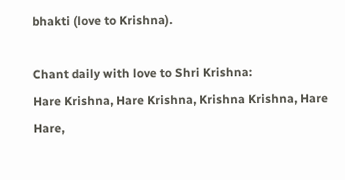bhakti (love to Krishna).

Chant daily with love to Shri Krishna:
Hare Krishna, Hare Krishna, Krishna Krishna, Hare Hare,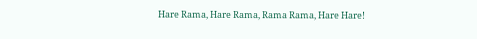Hare Rama, Hare Rama, Rama Rama, Hare Hare!